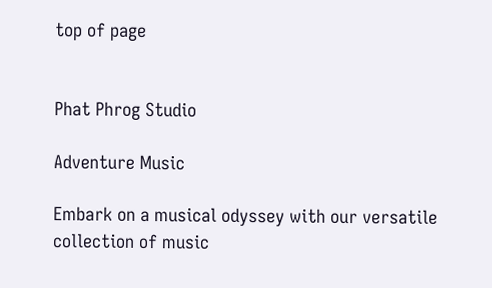top of page


Phat Phrog Studio

Adventure Music

Embark on a musical odyssey with our versatile collection of music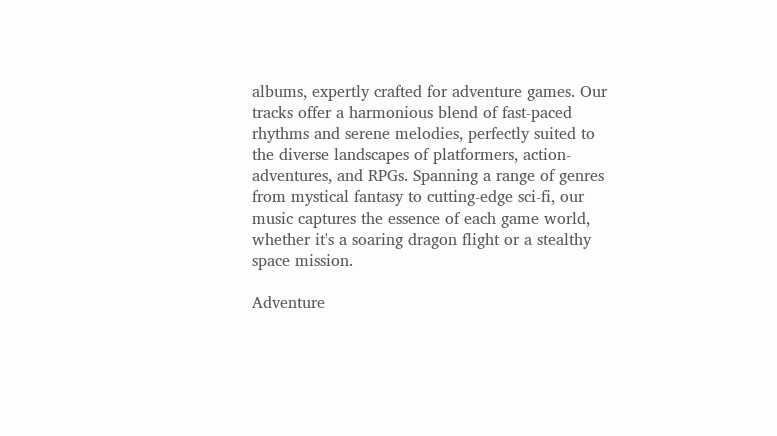albums, expertly crafted for adventure games. Our tracks offer a harmonious blend of fast-paced rhythms and serene melodies, perfectly suited to the diverse landscapes of platformers, action-adventures, and RPGs. Spanning a range of genres from mystical fantasy to cutting-edge sci-fi, our music captures the essence of each game world, whether it's a soaring dragon flight or a stealthy space mission.

Adventure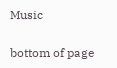Music

bottom of page